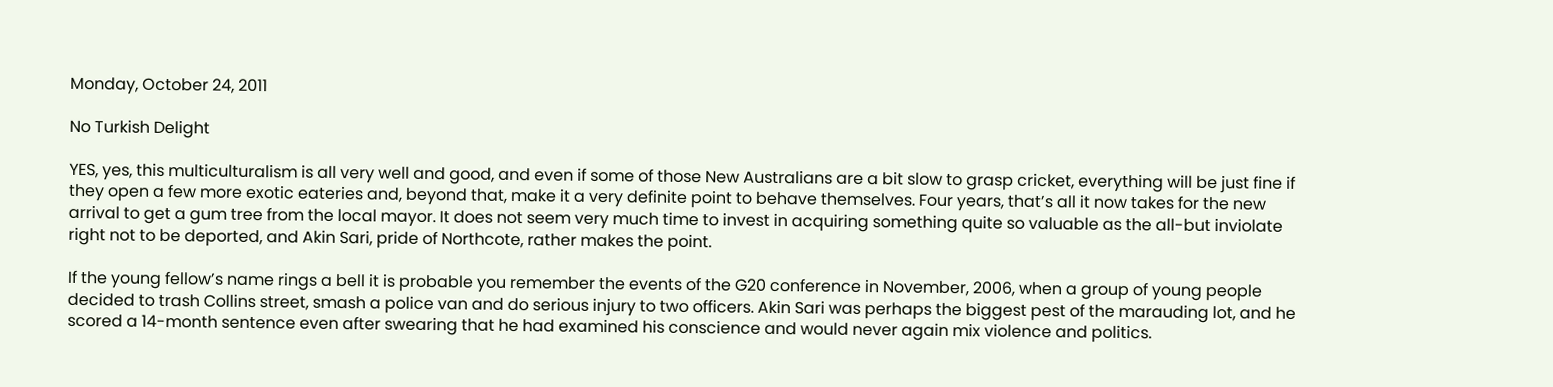Monday, October 24, 2011

No Turkish Delight

YES, yes, this multiculturalism is all very well and good, and even if some of those New Australians are a bit slow to grasp cricket, everything will be just fine if  they open a few more exotic eateries and, beyond that, make it a very definite point to behave themselves. Four years, that’s all it now takes for the new arrival to get a gum tree from the local mayor. It does not seem very much time to invest in acquiring something quite so valuable as the all-but inviolate right not to be deported, and Akin Sari, pride of Northcote, rather makes the point.

If the young fellow’s name rings a bell it is probable you remember the events of the G20 conference in November, 2006, when a group of young people decided to trash Collins street, smash a police van and do serious injury to two officers. Akin Sari was perhaps the biggest pest of the marauding lot, and he scored a 14-month sentence even after swearing that he had examined his conscience and would never again mix violence and politics.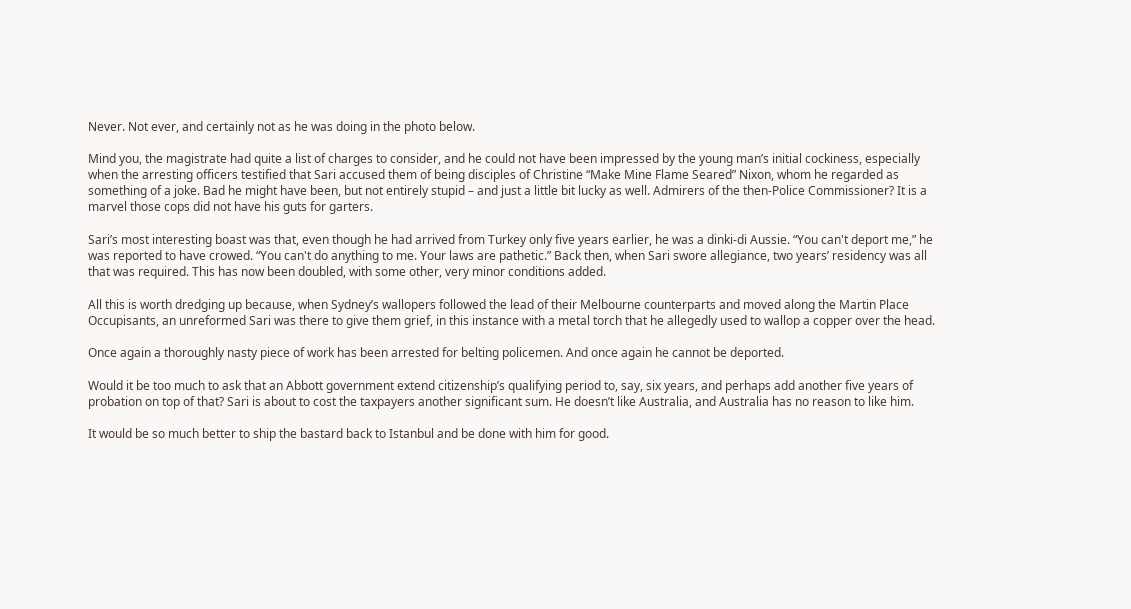Never. Not ever, and certainly not as he was doing in the photo below.

Mind you, the magistrate had quite a list of charges to consider, and he could not have been impressed by the young man’s initial cockiness, especially when the arresting officers testified that Sari accused them of being disciples of Christine “Make Mine Flame Seared” Nixon, whom he regarded as something of a joke. Bad he might have been, but not entirely stupid – and just a little bit lucky as well. Admirers of the then-Police Commissioner? It is a marvel those cops did not have his guts for garters.

Sari’s most interesting boast was that, even though he had arrived from Turkey only five years earlier, he was a dinki-di Aussie. “You can't deport me,” he was reported to have crowed. “You can't do anything to me. Your laws are pathetic.” Back then, when Sari swore allegiance, two years’ residency was all that was required. This has now been doubled, with some other, very minor conditions added.

All this is worth dredging up because, when Sydney’s wallopers followed the lead of their Melbourne counterparts and moved along the Martin Place Occupisants, an unreformed Sari was there to give them grief, in this instance with a metal torch that he allegedly used to wallop a copper over the head.

Once again a thoroughly nasty piece of work has been arrested for belting policemen. And once again he cannot be deported.

Would it be too much to ask that an Abbott government extend citizenship’s qualifying period to, say, six years, and perhaps add another five years of probation on top of that? Sari is about to cost the taxpayers another significant sum. He doesn’t like Australia, and Australia has no reason to like him.

It would be so much better to ship the bastard back to Istanbul and be done with him for good.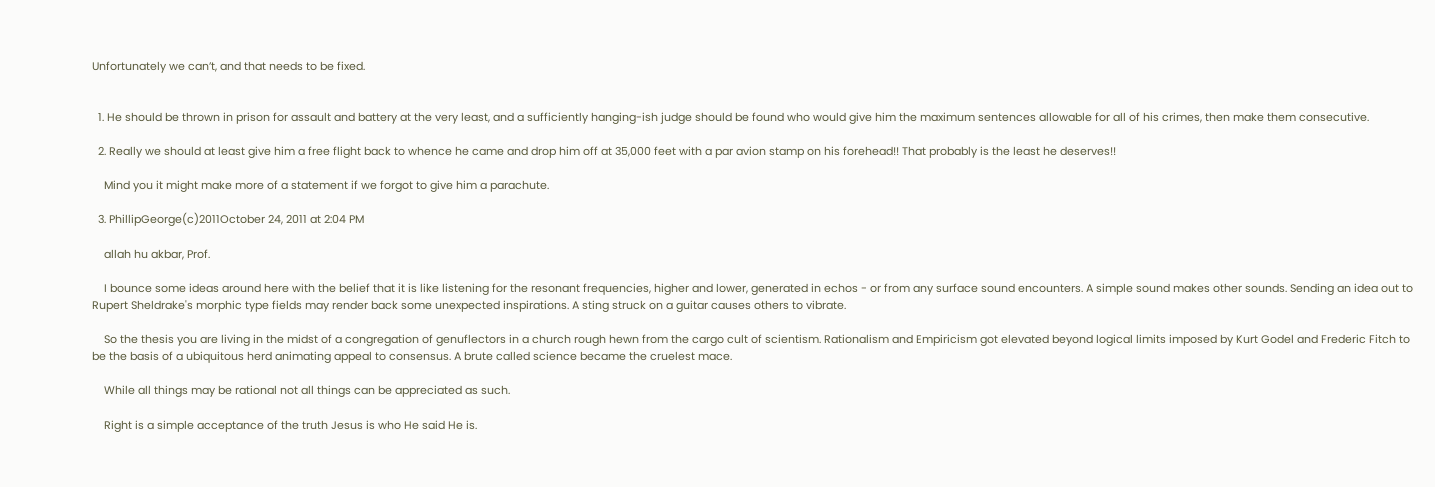Unfortunately we can’t, and that needs to be fixed.


  1. He should be thrown in prison for assault and battery at the very least, and a sufficiently hanging-ish judge should be found who would give him the maximum sentences allowable for all of his crimes, then make them consecutive.

  2. Really we should at least give him a free flight back to whence he came and drop him off at 35,000 feet with a par avion stamp on his forehead!! That probably is the least he deserves!!

    Mind you it might make more of a statement if we forgot to give him a parachute.

  3. PhillipGeorge(c)2011October 24, 2011 at 2:04 PM

    allah hu akbar, Prof.

    I bounce some ideas around here with the belief that it is like listening for the resonant frequencies, higher and lower, generated in echos - or from any surface sound encounters. A simple sound makes other sounds. Sending an idea out to Rupert Sheldrake's morphic type fields may render back some unexpected inspirations. A sting struck on a guitar causes others to vibrate.

    So the thesis you are living in the midst of a congregation of genuflectors in a church rough hewn from the cargo cult of scientism. Rationalism and Empiricism got elevated beyond logical limits imposed by Kurt Godel and Frederic Fitch to be the basis of a ubiquitous herd animating appeal to consensus. A brute called science became the cruelest mace.

    While all things may be rational not all things can be appreciated as such.

    Right is a simple acceptance of the truth Jesus is who He said He is.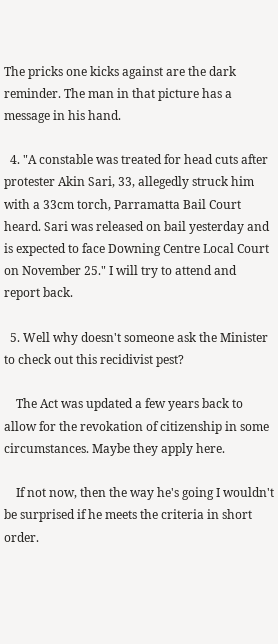The pricks one kicks against are the dark reminder. The man in that picture has a message in his hand.

  4. "A constable was treated for head cuts after protester Akin Sari, 33, allegedly struck him with a 33cm torch, Parramatta Bail Court heard. Sari was released on bail yesterday and is expected to face Downing Centre Local Court on November 25." I will try to attend and report back.

  5. Well why doesn't someone ask the Minister to check out this recidivist pest?

    The Act was updated a few years back to allow for the revokation of citizenship in some circumstances. Maybe they apply here.

    If not now, then the way he's going I wouldn't be surprised if he meets the criteria in short order.